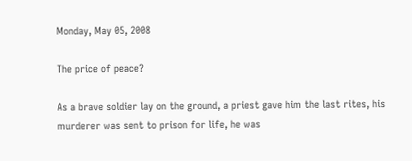Monday, May 05, 2008

The price of peace?

As a brave soldier lay on the ground, a priest gave him the last rites, his murderer was sent to prison for life, he was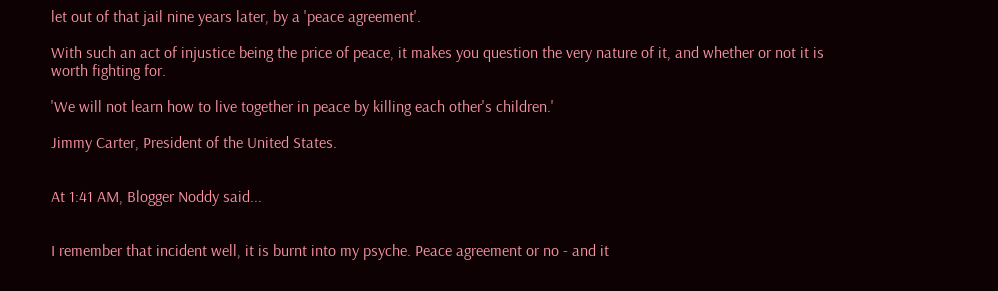let out of that jail nine years later, by a 'peace agreement'.

With such an act of injustice being the price of peace, it makes you question the very nature of it, and whether or not it is worth fighting for.

'We will not learn how to live together in peace by killing each other's children.'

Jimmy Carter, President of the United States.


At 1:41 AM, Blogger Noddy said...


I remember that incident well, it is burnt into my psyche. Peace agreement or no - and it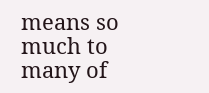means so much to many of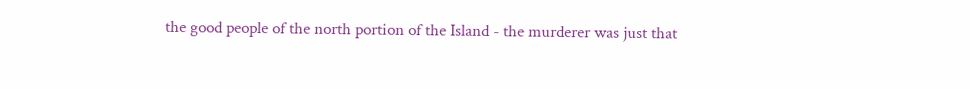the good people of the north portion of the Island - the murderer was just that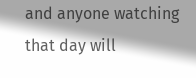and anyone watching that day will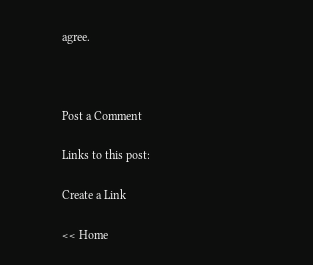agree.



Post a Comment

Links to this post:

Create a Link

<< Home